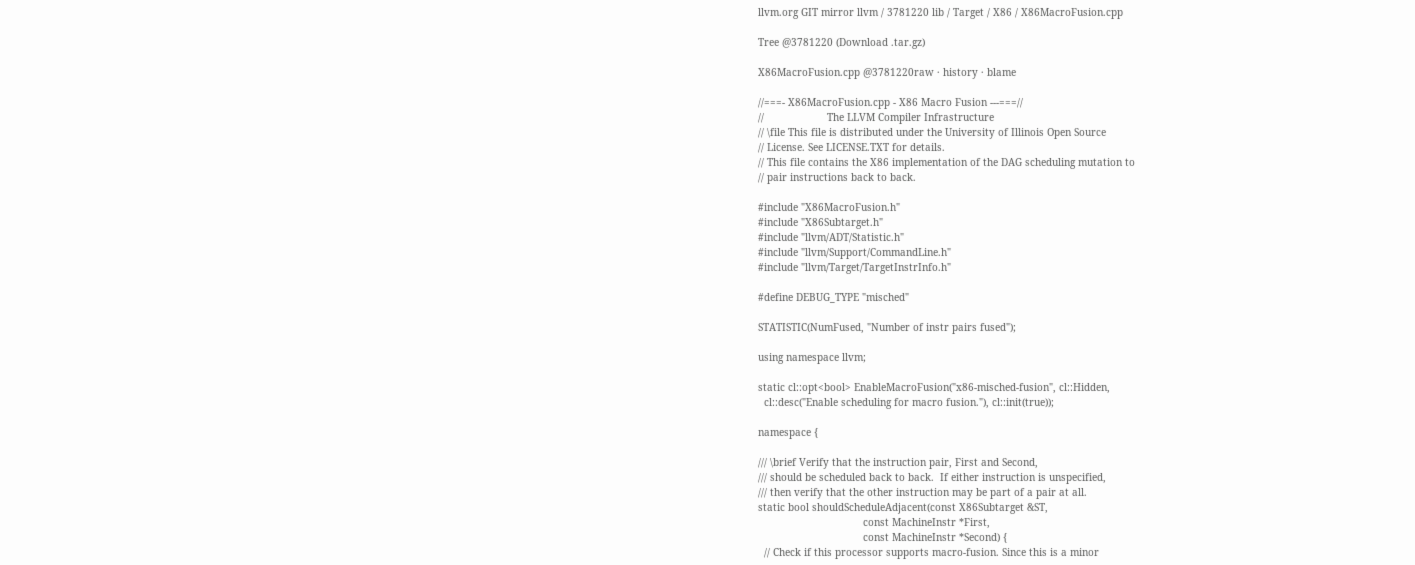llvm.org GIT mirror llvm / 3781220 lib / Target / X86 / X86MacroFusion.cpp

Tree @3781220 (Download .tar.gz)

X86MacroFusion.cpp @3781220raw · history · blame

//===- X86MacroFusion.cpp - X86 Macro Fusion ---===//
//                     The LLVM Compiler Infrastructure
// \file This file is distributed under the University of Illinois Open Source
// License. See LICENSE.TXT for details.
// This file contains the X86 implementation of the DAG scheduling mutation to
// pair instructions back to back.

#include "X86MacroFusion.h"
#include "X86Subtarget.h"
#include "llvm/ADT/Statistic.h"
#include "llvm/Support/CommandLine.h"
#include "llvm/Target/TargetInstrInfo.h"

#define DEBUG_TYPE "misched"

STATISTIC(NumFused, "Number of instr pairs fused");

using namespace llvm;

static cl::opt<bool> EnableMacroFusion("x86-misched-fusion", cl::Hidden,
  cl::desc("Enable scheduling for macro fusion."), cl::init(true));

namespace {

/// \brief Verify that the instruction pair, First and Second,
/// should be scheduled back to back.  If either instruction is unspecified,
/// then verify that the other instruction may be part of a pair at all.
static bool shouldScheduleAdjacent(const X86Subtarget &ST,
                                   const MachineInstr *First,
                                   const MachineInstr *Second) {
  // Check if this processor supports macro-fusion. Since this is a minor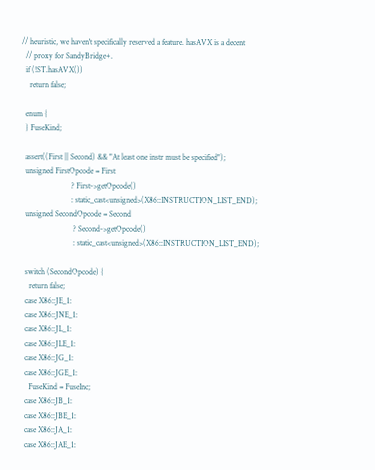// heuristic, we haven't specifically reserved a feature. hasAVX is a decent
  // proxy for SandyBridge+.
  if (!ST.hasAVX())
    return false;

  enum {
  } FuseKind;

  assert((First || Second) && "At least one instr must be specified");
  unsigned FirstOpcode = First
                         ? First->getOpcode()
                         : static_cast<unsigned>(X86::INSTRUCTION_LIST_END);
  unsigned SecondOpcode = Second
                          ? Second->getOpcode()
                          : static_cast<unsigned>(X86::INSTRUCTION_LIST_END);

  switch (SecondOpcode) {
    return false;
  case X86::JE_1:
  case X86::JNE_1:
  case X86::JL_1:
  case X86::JLE_1:
  case X86::JG_1:
  case X86::JGE_1:
    FuseKind = FuseInc;
  case X86::JB_1:
  case X86::JBE_1:
  case X86::JA_1:
  case X86::JAE_1: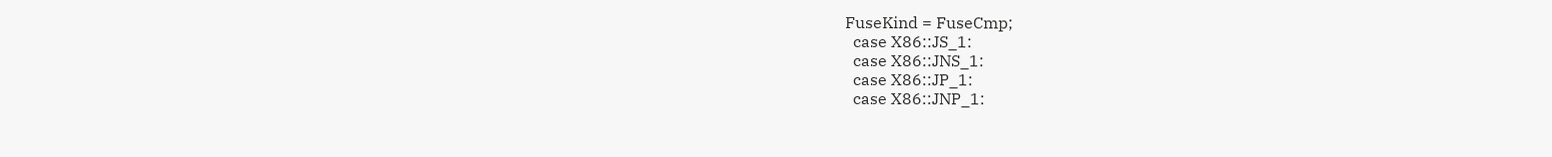FuseKind = FuseCmp;
  case X86::JS_1:
  case X86::JNS_1:
  case X86::JP_1:
  case X86::JNP_1: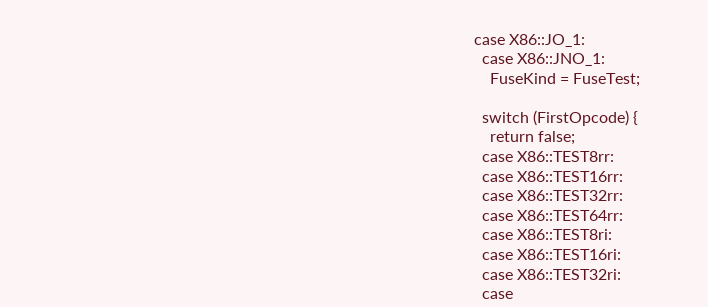case X86::JO_1:
  case X86::JNO_1:
    FuseKind = FuseTest;

  switch (FirstOpcode) {
    return false;
  case X86::TEST8rr:
  case X86::TEST16rr:
  case X86::TEST32rr:
  case X86::TEST64rr:
  case X86::TEST8ri:
  case X86::TEST16ri:
  case X86::TEST32ri:
  case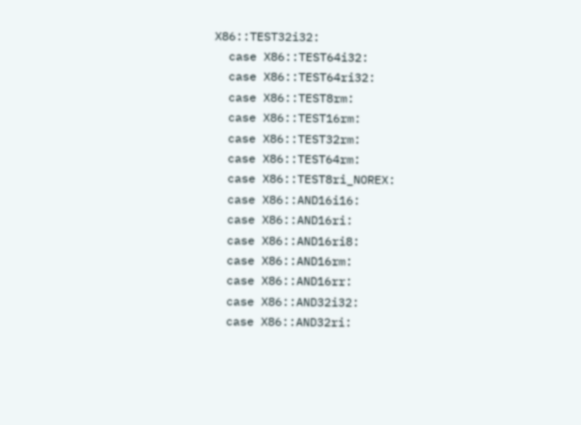X86::TEST32i32:
  case X86::TEST64i32:
  case X86::TEST64ri32:
  case X86::TEST8rm:
  case X86::TEST16rm:
  case X86::TEST32rm:
  case X86::TEST64rm:
  case X86::TEST8ri_NOREX:
  case X86::AND16i16:
  case X86::AND16ri:
  case X86::AND16ri8:
  case X86::AND16rm:
  case X86::AND16rr:
  case X86::AND32i32:
  case X86::AND32ri: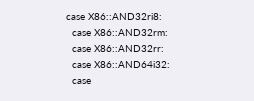case X86::AND32ri8:
  case X86::AND32rm:
  case X86::AND32rr:
  case X86::AND64i32:
  case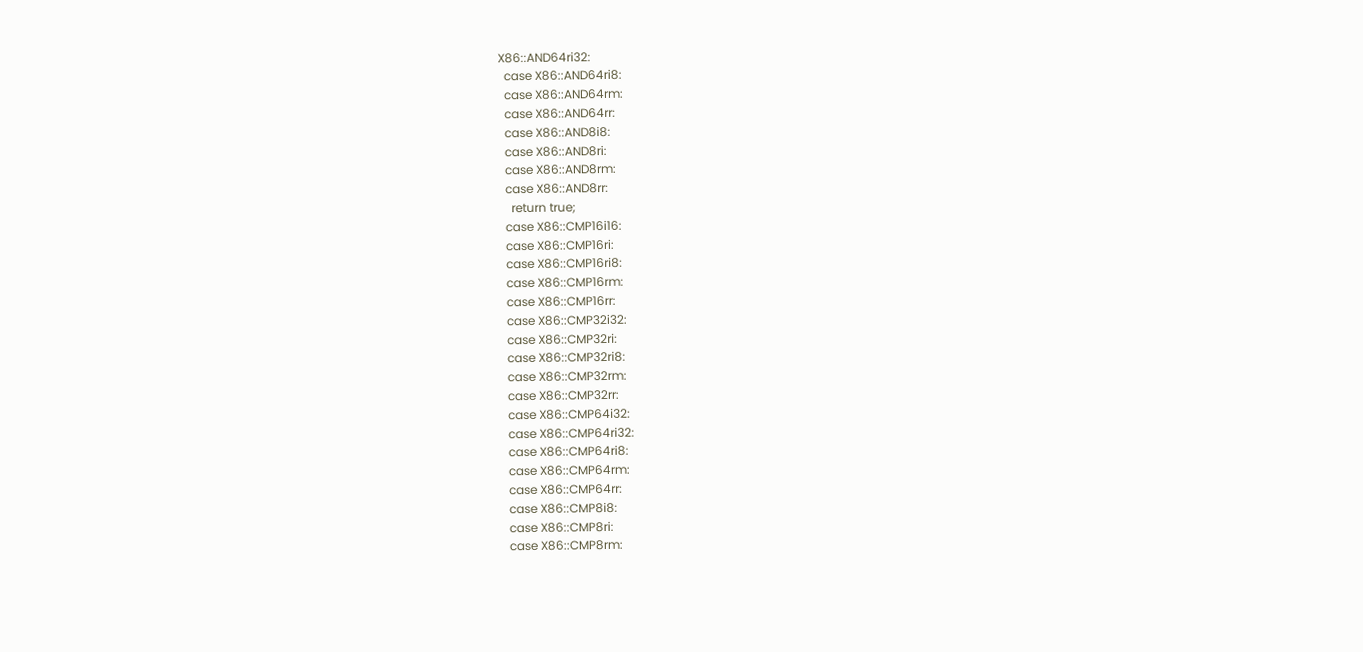X86::AND64ri32:
  case X86::AND64ri8:
  case X86::AND64rm:
  case X86::AND64rr:
  case X86::AND8i8:
  case X86::AND8ri:
  case X86::AND8rm:
  case X86::AND8rr:
    return true;
  case X86::CMP16i16:
  case X86::CMP16ri:
  case X86::CMP16ri8:
  case X86::CMP16rm:
  case X86::CMP16rr:
  case X86::CMP32i32:
  case X86::CMP32ri:
  case X86::CMP32ri8:
  case X86::CMP32rm:
  case X86::CMP32rr:
  case X86::CMP64i32:
  case X86::CMP64ri32:
  case X86::CMP64ri8:
  case X86::CMP64rm:
  case X86::CMP64rr:
  case X86::CMP8i8:
  case X86::CMP8ri:
  case X86::CMP8rm: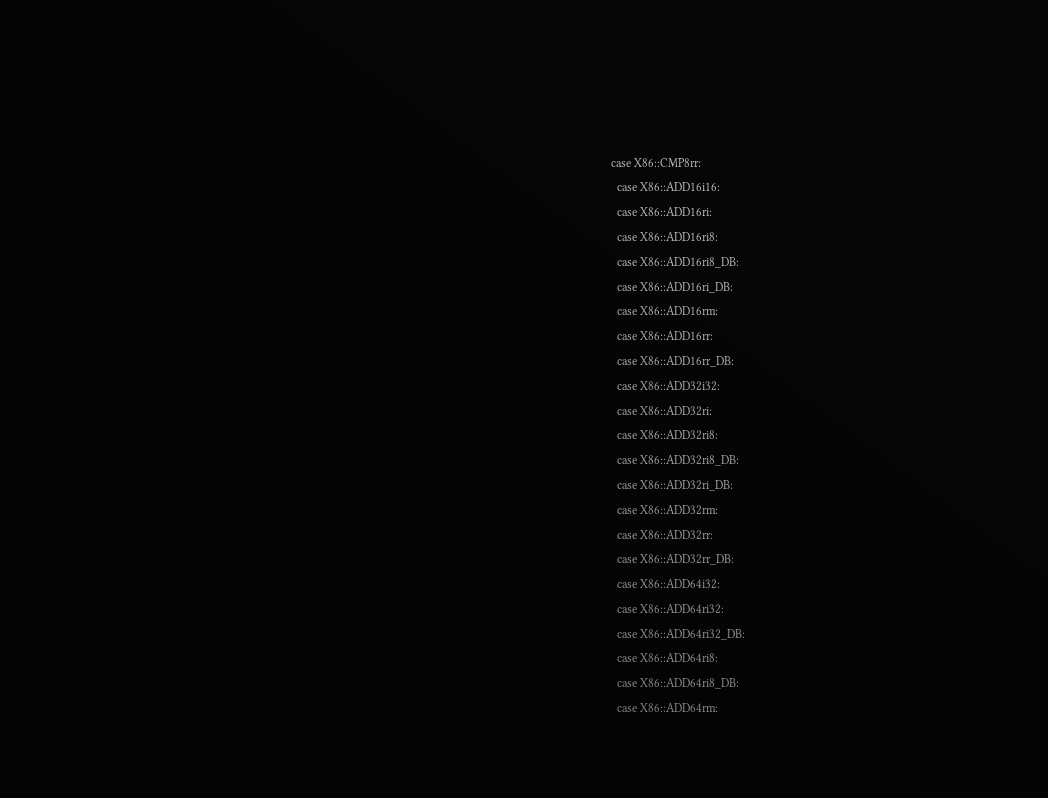case X86::CMP8rr:
  case X86::ADD16i16:
  case X86::ADD16ri:
  case X86::ADD16ri8:
  case X86::ADD16ri8_DB:
  case X86::ADD16ri_DB:
  case X86::ADD16rm:
  case X86::ADD16rr:
  case X86::ADD16rr_DB:
  case X86::ADD32i32:
  case X86::ADD32ri:
  case X86::ADD32ri8:
  case X86::ADD32ri8_DB:
  case X86::ADD32ri_DB:
  case X86::ADD32rm:
  case X86::ADD32rr:
  case X86::ADD32rr_DB:
  case X86::ADD64i32:
  case X86::ADD64ri32:
  case X86::ADD64ri32_DB:
  case X86::ADD64ri8:
  case X86::ADD64ri8_DB:
  case X86::ADD64rm: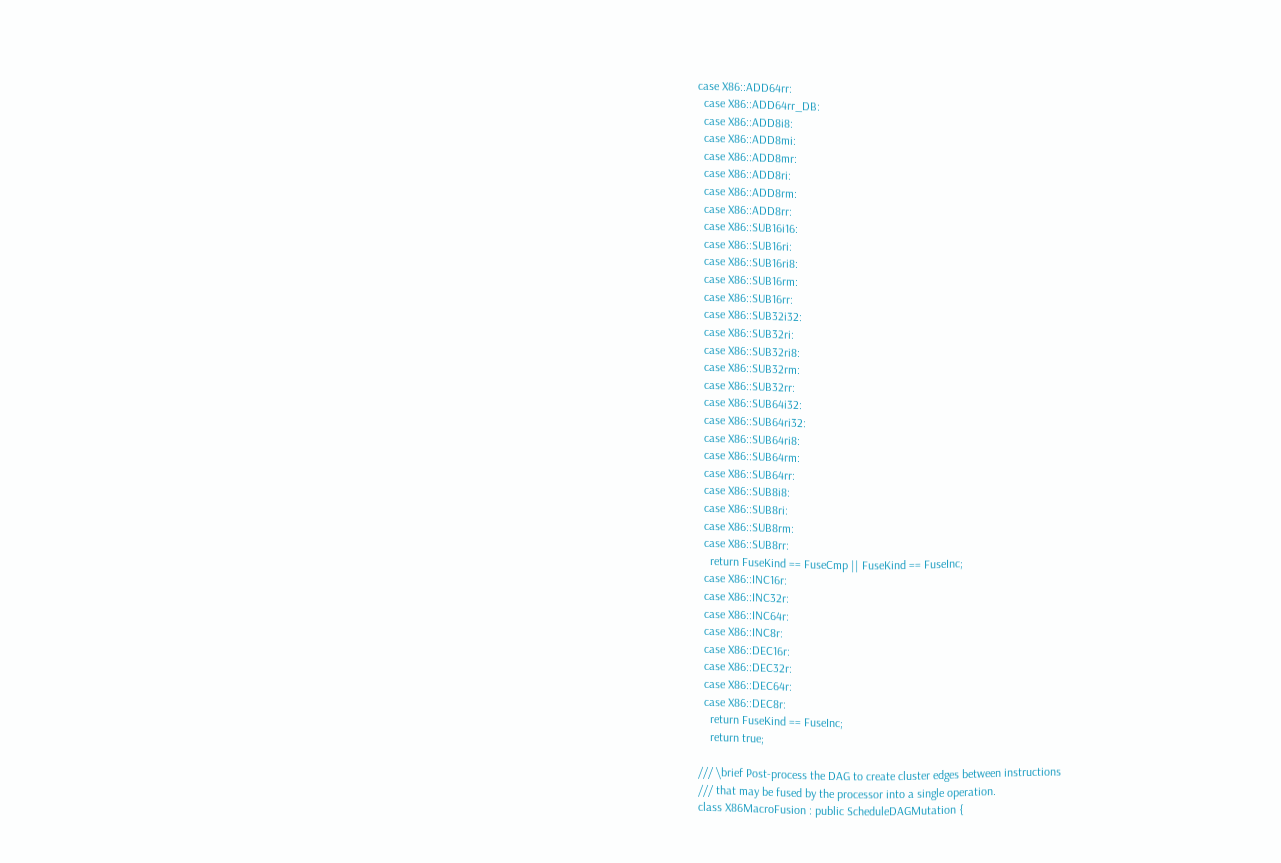case X86::ADD64rr:
  case X86::ADD64rr_DB:
  case X86::ADD8i8:
  case X86::ADD8mi:
  case X86::ADD8mr:
  case X86::ADD8ri:
  case X86::ADD8rm:
  case X86::ADD8rr:
  case X86::SUB16i16:
  case X86::SUB16ri:
  case X86::SUB16ri8:
  case X86::SUB16rm:
  case X86::SUB16rr:
  case X86::SUB32i32:
  case X86::SUB32ri:
  case X86::SUB32ri8:
  case X86::SUB32rm:
  case X86::SUB32rr:
  case X86::SUB64i32:
  case X86::SUB64ri32:
  case X86::SUB64ri8:
  case X86::SUB64rm:
  case X86::SUB64rr:
  case X86::SUB8i8:
  case X86::SUB8ri:
  case X86::SUB8rm:
  case X86::SUB8rr:
    return FuseKind == FuseCmp || FuseKind == FuseInc;
  case X86::INC16r:
  case X86::INC32r:
  case X86::INC64r:
  case X86::INC8r:
  case X86::DEC16r:
  case X86::DEC32r:
  case X86::DEC64r:
  case X86::DEC8r:
    return FuseKind == FuseInc;
    return true;

/// \brief Post-process the DAG to create cluster edges between instructions
/// that may be fused by the processor into a single operation.
class X86MacroFusion : public ScheduleDAGMutation {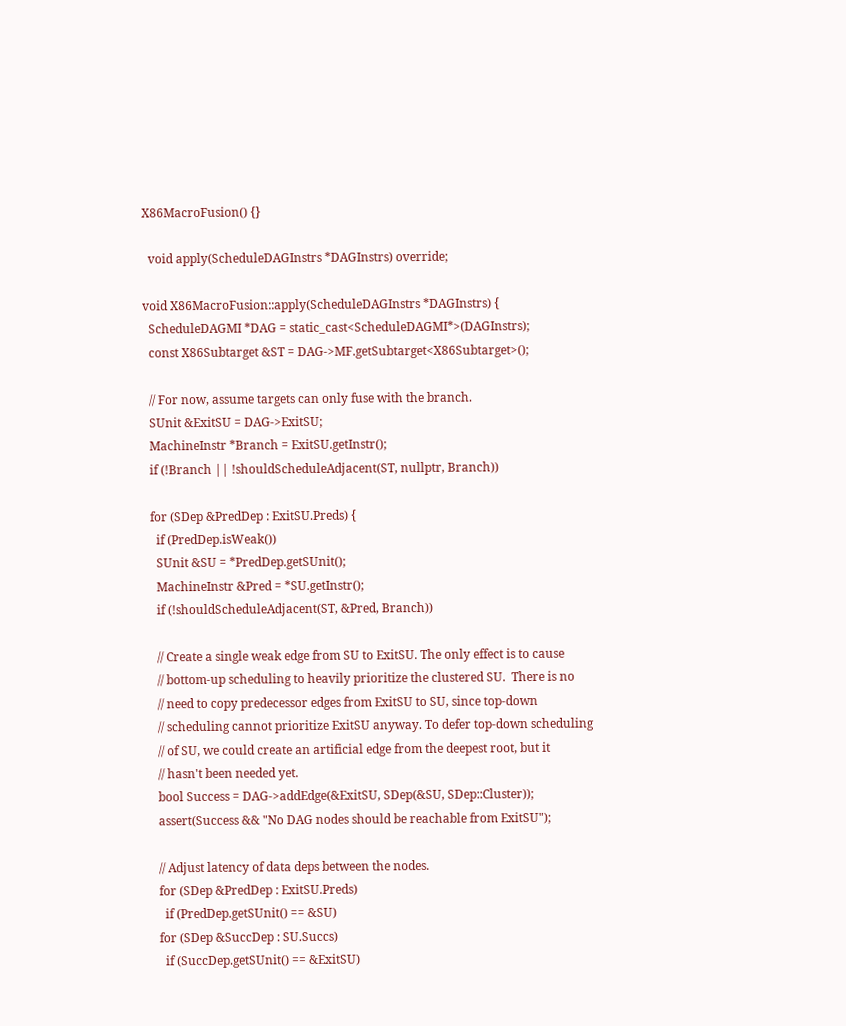X86MacroFusion() {}

  void apply(ScheduleDAGInstrs *DAGInstrs) override;

void X86MacroFusion::apply(ScheduleDAGInstrs *DAGInstrs) {
  ScheduleDAGMI *DAG = static_cast<ScheduleDAGMI*>(DAGInstrs);
  const X86Subtarget &ST = DAG->MF.getSubtarget<X86Subtarget>();

  // For now, assume targets can only fuse with the branch.
  SUnit &ExitSU = DAG->ExitSU;
  MachineInstr *Branch = ExitSU.getInstr();
  if (!Branch || !shouldScheduleAdjacent(ST, nullptr, Branch))

  for (SDep &PredDep : ExitSU.Preds) {
    if (PredDep.isWeak())
    SUnit &SU = *PredDep.getSUnit();
    MachineInstr &Pred = *SU.getInstr();
    if (!shouldScheduleAdjacent(ST, &Pred, Branch))

    // Create a single weak edge from SU to ExitSU. The only effect is to cause
    // bottom-up scheduling to heavily prioritize the clustered SU.  There is no
    // need to copy predecessor edges from ExitSU to SU, since top-down
    // scheduling cannot prioritize ExitSU anyway. To defer top-down scheduling
    // of SU, we could create an artificial edge from the deepest root, but it
    // hasn't been needed yet.
    bool Success = DAG->addEdge(&ExitSU, SDep(&SU, SDep::Cluster));
    assert(Success && "No DAG nodes should be reachable from ExitSU");

    // Adjust latency of data deps between the nodes.
    for (SDep &PredDep : ExitSU.Preds)
      if (PredDep.getSUnit() == &SU)
    for (SDep &SuccDep : SU.Succs)
      if (SuccDep.getSUnit() == &ExitSU)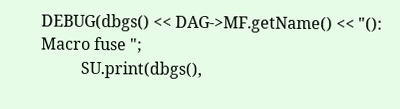DEBUG(dbgs() << DAG->MF.getName() << "(): Macro fuse ";
          SU.print(dbgs(),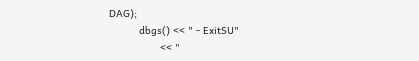DAG);
          dbgs() << " - ExitSU"
                 << "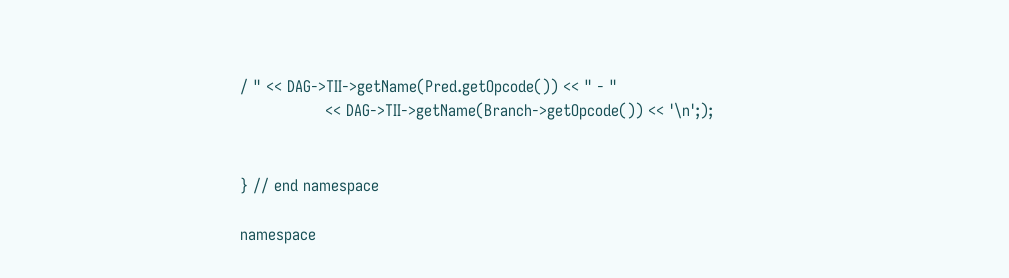/ " << DAG->TII->getName(Pred.getOpcode()) << " - "
                 << DAG->TII->getName(Branch->getOpcode()) << '\n';);


} // end namespace

namespace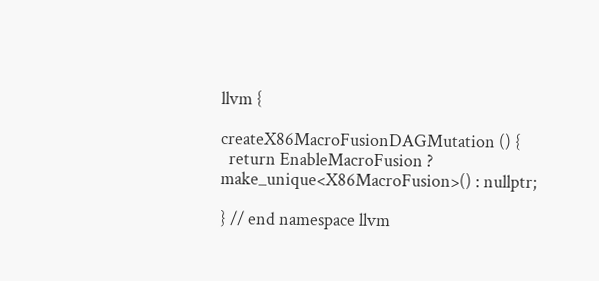llvm {

createX86MacroFusionDAGMutation () {
  return EnableMacroFusion ? make_unique<X86MacroFusion>() : nullptr;

} // end namespace llvm